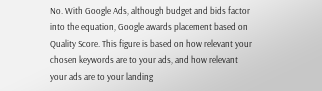No. With Google Ads, although budget and bids factor into the equation, Google awards placement based on Quality Score. This figure is based on how relevant your chosen keywords are to your ads, and how relevant your ads are to your landing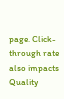page. Click-through rate also impacts Quality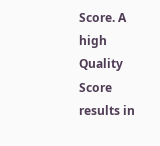Score. A high Quality Score results in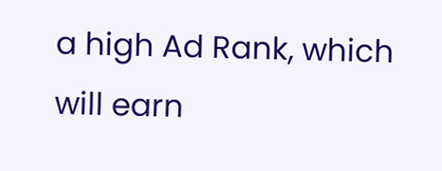a high Ad Rank, which will earn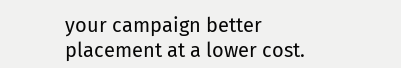your campaign better placement at a lower cost.